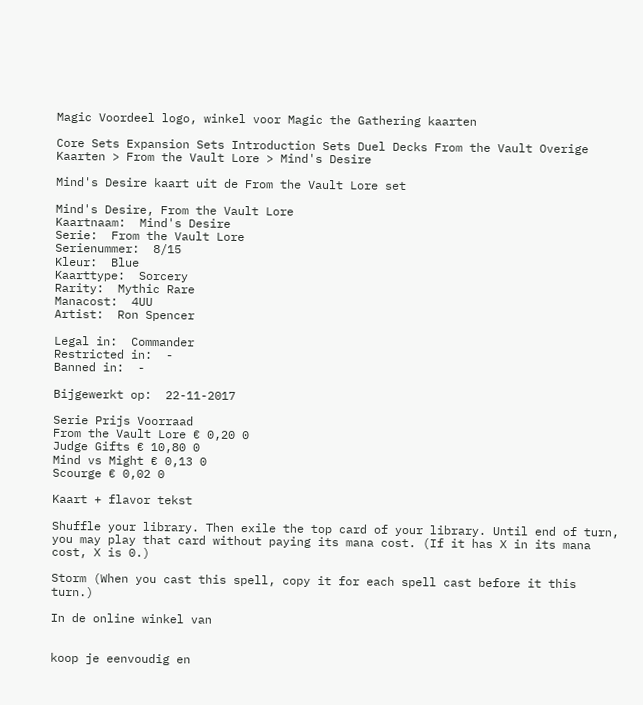Magic Voordeel logo, winkel voor Magic the Gathering kaarten

Core Sets Expansion Sets Introduction Sets Duel Decks From the Vault Overige
Kaarten > From the Vault Lore > Mind's Desire

Mind's Desire kaart uit de From the Vault Lore set

Mind's Desire, From the Vault Lore
Kaartnaam:  Mind's Desire
Serie:  From the Vault Lore
Serienummer:  8/15
Kleur:  Blue
Kaarttype:  Sorcery
Rarity:  Mythic Rare
Manacost:  4UU
Artist:  Ron Spencer

Legal in:  Commander
Restricted in:  -
Banned in:  -

Bijgewerkt op:  22-11-2017

Serie Prijs Voorraad
From the Vault Lore € 0,20 0
Judge Gifts € 10,80 0
Mind vs Might € 0,13 0
Scourge € 0,02 0

Kaart + flavor tekst

Shuffle your library. Then exile the top card of your library. Until end of turn, you may play that card without paying its mana cost. (If it has X in its mana cost, X is 0.)

Storm (When you cast this spell, copy it for each spell cast before it this turn.)

In de online winkel van


koop je eenvoudig en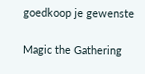goedkoop je gewenste

Magic the Gathering